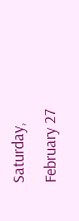Saturday, February 27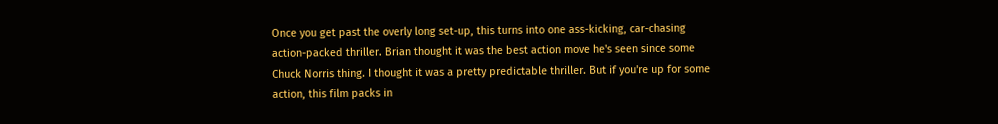Once you get past the overly long set-up, this turns into one ass-kicking, car-chasing action-packed thriller. Brian thought it was the best action move he's seen since some Chuck Norris thing. I thought it was a pretty predictable thriller. But if you're up for some action, this film packs in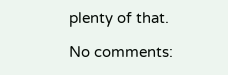plenty of that.

No comments: